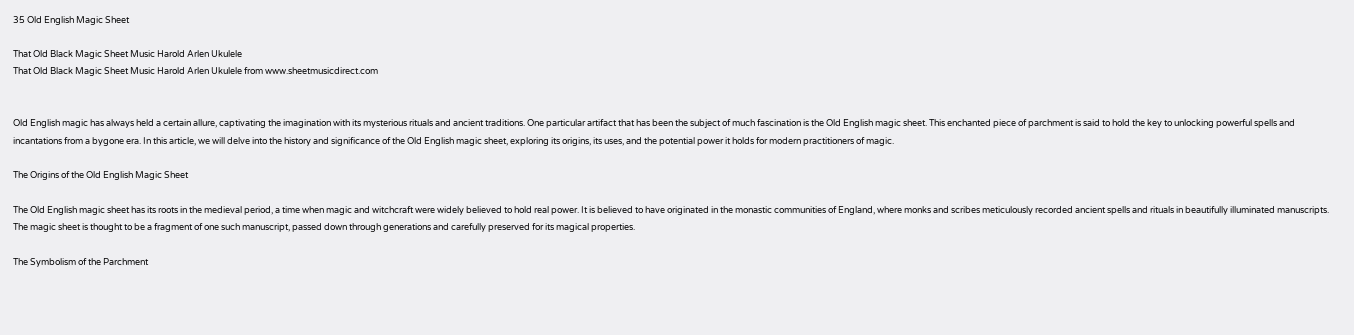35 Old English Magic Sheet

That Old Black Magic Sheet Music Harold Arlen Ukulele
That Old Black Magic Sheet Music Harold Arlen Ukulele from www.sheetmusicdirect.com


Old English magic has always held a certain allure, captivating the imagination with its mysterious rituals and ancient traditions. One particular artifact that has been the subject of much fascination is the Old English magic sheet. This enchanted piece of parchment is said to hold the key to unlocking powerful spells and incantations from a bygone era. In this article, we will delve into the history and significance of the Old English magic sheet, exploring its origins, its uses, and the potential power it holds for modern practitioners of magic.

The Origins of the Old English Magic Sheet

The Old English magic sheet has its roots in the medieval period, a time when magic and witchcraft were widely believed to hold real power. It is believed to have originated in the monastic communities of England, where monks and scribes meticulously recorded ancient spells and rituals in beautifully illuminated manuscripts. The magic sheet is thought to be a fragment of one such manuscript, passed down through generations and carefully preserved for its magical properties.

The Symbolism of the Parchment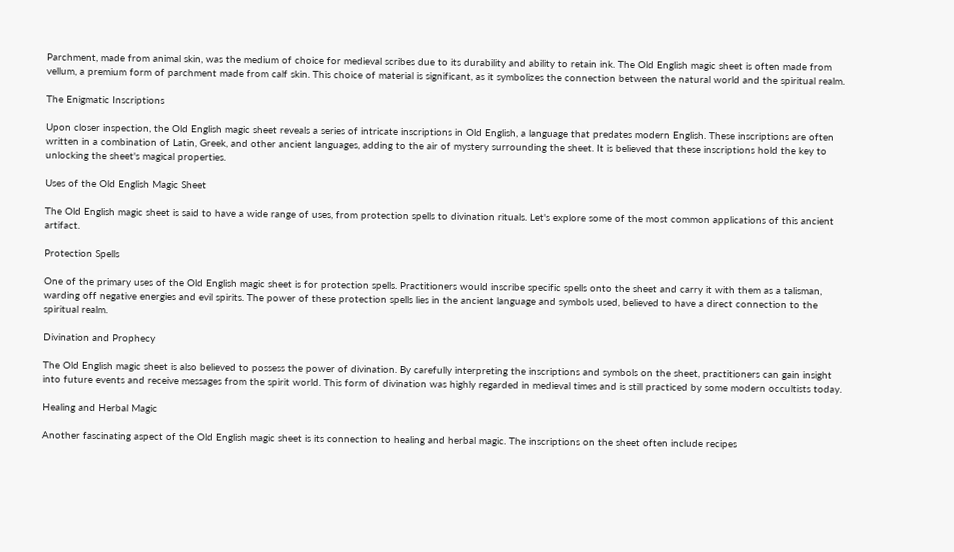Parchment, made from animal skin, was the medium of choice for medieval scribes due to its durability and ability to retain ink. The Old English magic sheet is often made from vellum, a premium form of parchment made from calf skin. This choice of material is significant, as it symbolizes the connection between the natural world and the spiritual realm.

The Enigmatic Inscriptions

Upon closer inspection, the Old English magic sheet reveals a series of intricate inscriptions in Old English, a language that predates modern English. These inscriptions are often written in a combination of Latin, Greek, and other ancient languages, adding to the air of mystery surrounding the sheet. It is believed that these inscriptions hold the key to unlocking the sheet's magical properties.

Uses of the Old English Magic Sheet

The Old English magic sheet is said to have a wide range of uses, from protection spells to divination rituals. Let's explore some of the most common applications of this ancient artifact.

Protection Spells

One of the primary uses of the Old English magic sheet is for protection spells. Practitioners would inscribe specific spells onto the sheet and carry it with them as a talisman, warding off negative energies and evil spirits. The power of these protection spells lies in the ancient language and symbols used, believed to have a direct connection to the spiritual realm.

Divination and Prophecy

The Old English magic sheet is also believed to possess the power of divination. By carefully interpreting the inscriptions and symbols on the sheet, practitioners can gain insight into future events and receive messages from the spirit world. This form of divination was highly regarded in medieval times and is still practiced by some modern occultists today.

Healing and Herbal Magic

Another fascinating aspect of the Old English magic sheet is its connection to healing and herbal magic. The inscriptions on the sheet often include recipes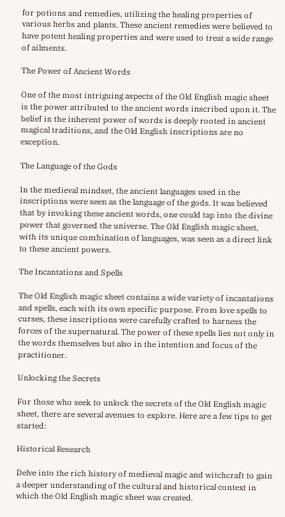for potions and remedies, utilizing the healing properties of various herbs and plants. These ancient remedies were believed to have potent healing properties and were used to treat a wide range of ailments.

The Power of Ancient Words

One of the most intriguing aspects of the Old English magic sheet is the power attributed to the ancient words inscribed upon it. The belief in the inherent power of words is deeply rooted in ancient magical traditions, and the Old English inscriptions are no exception.

The Language of the Gods

In the medieval mindset, the ancient languages used in the inscriptions were seen as the language of the gods. It was believed that by invoking these ancient words, one could tap into the divine power that governed the universe. The Old English magic sheet, with its unique combination of languages, was seen as a direct link to these ancient powers.

The Incantations and Spells

The Old English magic sheet contains a wide variety of incantations and spells, each with its own specific purpose. From love spells to curses, these inscriptions were carefully crafted to harness the forces of the supernatural. The power of these spells lies not only in the words themselves but also in the intention and focus of the practitioner.

Unlocking the Secrets

For those who seek to unlock the secrets of the Old English magic sheet, there are several avenues to explore. Here are a few tips to get started:

Historical Research

Delve into the rich history of medieval magic and witchcraft to gain a deeper understanding of the cultural and historical context in which the Old English magic sheet was created.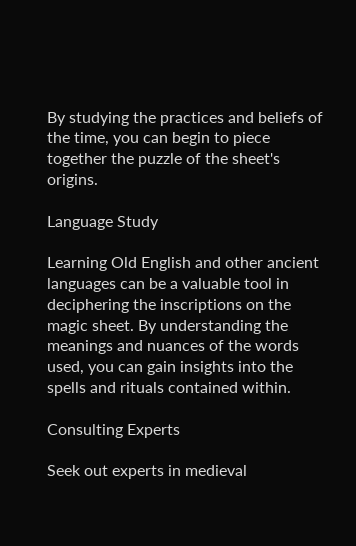By studying the practices and beliefs of the time, you can begin to piece together the puzzle of the sheet's origins.

Language Study

Learning Old English and other ancient languages can be a valuable tool in deciphering the inscriptions on the magic sheet. By understanding the meanings and nuances of the words used, you can gain insights into the spells and rituals contained within.

Consulting Experts

Seek out experts in medieval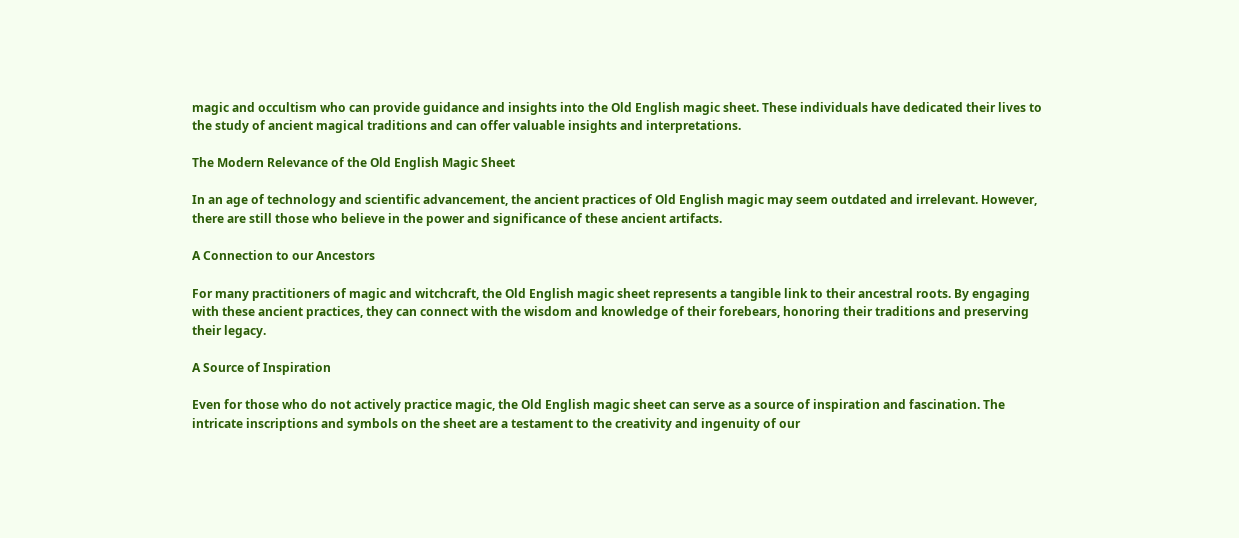magic and occultism who can provide guidance and insights into the Old English magic sheet. These individuals have dedicated their lives to the study of ancient magical traditions and can offer valuable insights and interpretations.

The Modern Relevance of the Old English Magic Sheet

In an age of technology and scientific advancement, the ancient practices of Old English magic may seem outdated and irrelevant. However, there are still those who believe in the power and significance of these ancient artifacts.

A Connection to our Ancestors

For many practitioners of magic and witchcraft, the Old English magic sheet represents a tangible link to their ancestral roots. By engaging with these ancient practices, they can connect with the wisdom and knowledge of their forebears, honoring their traditions and preserving their legacy.

A Source of Inspiration

Even for those who do not actively practice magic, the Old English magic sheet can serve as a source of inspiration and fascination. The intricate inscriptions and symbols on the sheet are a testament to the creativity and ingenuity of our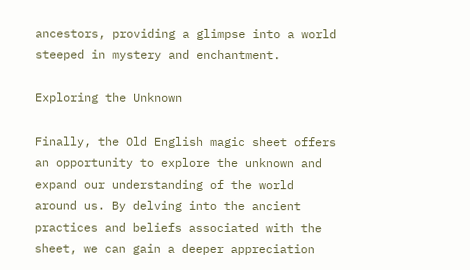ancestors, providing a glimpse into a world steeped in mystery and enchantment.

Exploring the Unknown

Finally, the Old English magic sheet offers an opportunity to explore the unknown and expand our understanding of the world around us. By delving into the ancient practices and beliefs associated with the sheet, we can gain a deeper appreciation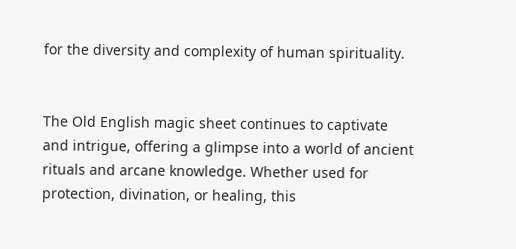for the diversity and complexity of human spirituality.


The Old English magic sheet continues to captivate and intrigue, offering a glimpse into a world of ancient rituals and arcane knowledge. Whether used for protection, divination, or healing, this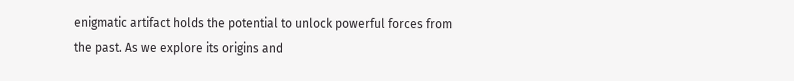enigmatic artifact holds the potential to unlock powerful forces from the past. As we explore its origins and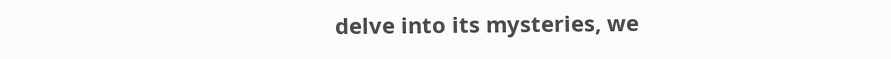delve into its mysteries, we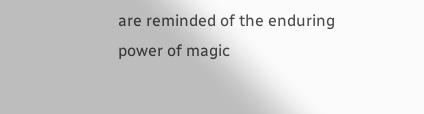are reminded of the enduring power of magic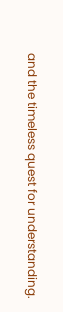and the timeless quest for understanding.